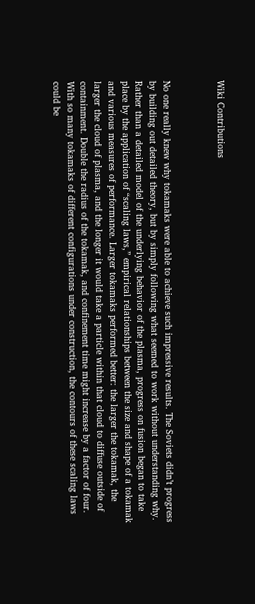Wiki Contributions



No one really knew why tokamaks were able to achieve such impressive results. The Soviets didn’t progress by building out detailed theory, but by simply following what seemed to work without understanding why. Rather than a detailed model of the underlying behavior of the plasma, progress on fusion began to take place by the application of “scaling laws,” empirical relationships between the size and shape of a tokamak and various measures of performance. Larger tokamaks performed better: the larger the tokamak, the larger the cloud of plasma, and the longer it would take a particle within that cloud to diffuse outside of containment. Double the radius of the tokamak, and confinement time might increase by a factor of four. With so many tokamaks of different configurations under construction, the contours of these scaling laws could be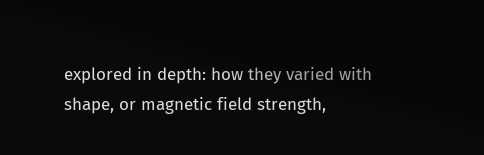explored in depth: how they varied with shape, or magnetic field strength,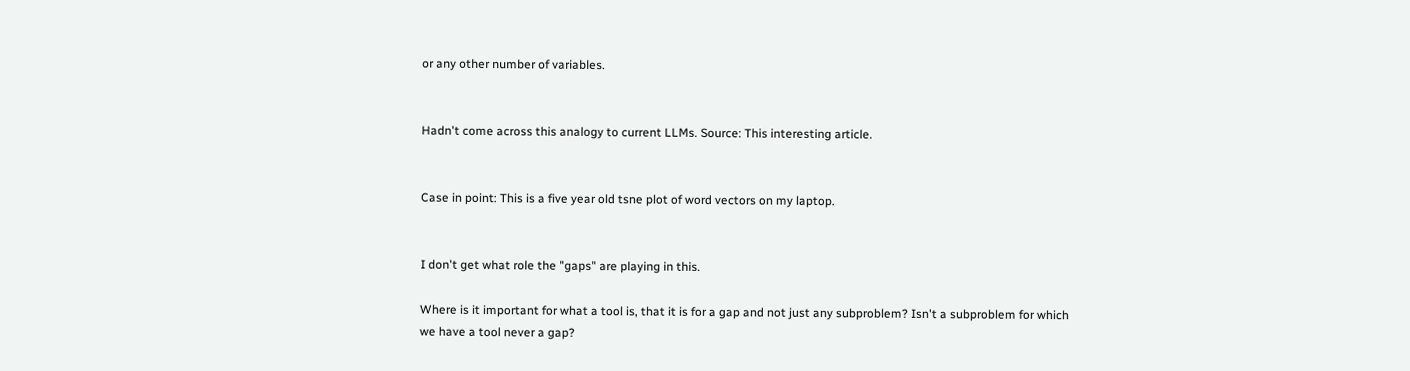or any other number of variables.


Hadn't come across this analogy to current LLMs. Source: This interesting article.


Case in point: This is a five year old tsne plot of word vectors on my laptop.


I don't get what role the "gaps" are playing in this.

Where is it important for what a tool is, that it is for a gap and not just any subproblem? Isn't a subproblem for which we have a tool never a gap?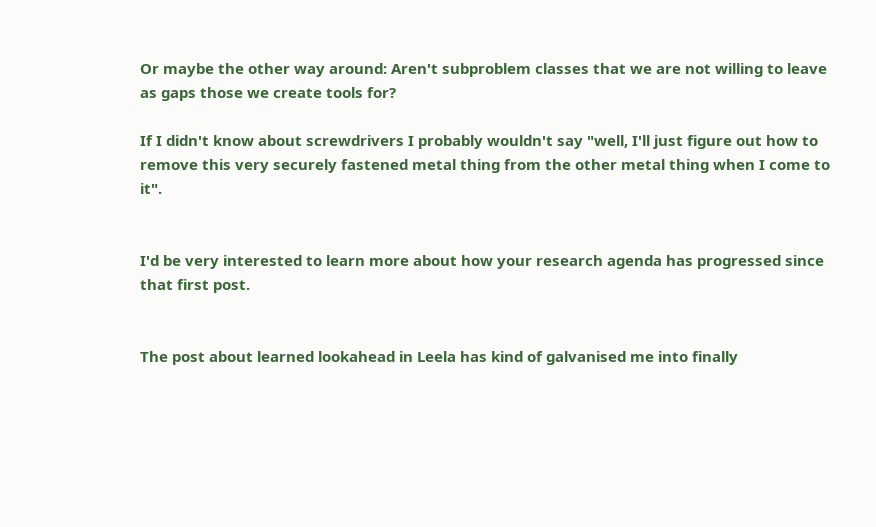Or maybe the other way around: Aren't subproblem classes that we are not willing to leave as gaps those we create tools for?

If I didn't know about screwdrivers I probably wouldn't say "well, I'll just figure out how to remove this very securely fastened metal thing from the other metal thing when I come to it".


I'd be very interested to learn more about how your research agenda has progressed since that first post.


The post about learned lookahead in Leela has kind of galvanised me into finally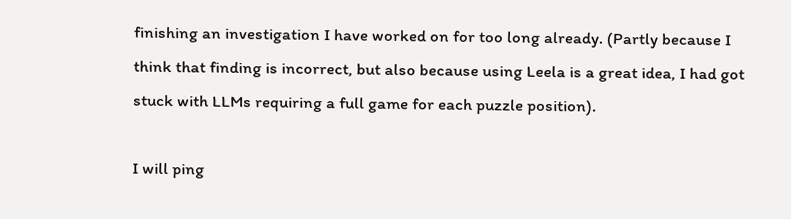finishing an investigation I have worked on for too long already. (Partly because I think that finding is incorrect, but also because using Leela is a great idea, I had got stuck with LLMs requiring a full game for each puzzle position).

I will ping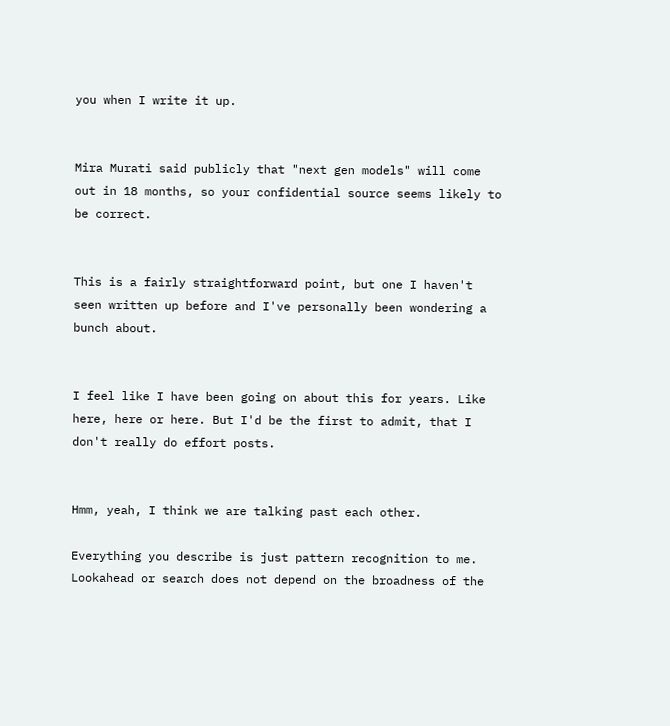you when I write it up.


Mira Murati said publicly that "next gen models" will come out in 18 months, so your confidential source seems likely to be correct.


This is a fairly straightforward point, but one I haven't seen written up before and I've personally been wondering a bunch about.


I feel like I have been going on about this for years. Like here, here or here. But I'd be the first to admit, that I don't really do effort posts.


Hmm, yeah, I think we are talking past each other.

Everything you describe is just pattern recognition to me. Lookahead or search does not depend on the broadness of the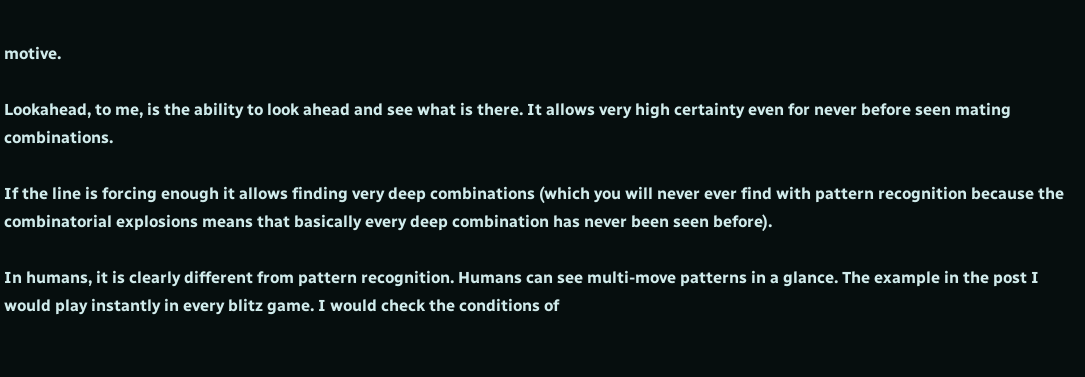motive.

Lookahead, to me, is the ability to look ahead and see what is there. It allows very high certainty even for never before seen mating combinations.

If the line is forcing enough it allows finding very deep combinations (which you will never ever find with pattern recognition because the combinatorial explosions means that basically every deep combination has never been seen before).

In humans, it is clearly different from pattern recognition. Humans can see multi-move patterns in a glance. The example in the post I would play instantly in every blitz game. I would check the conditions of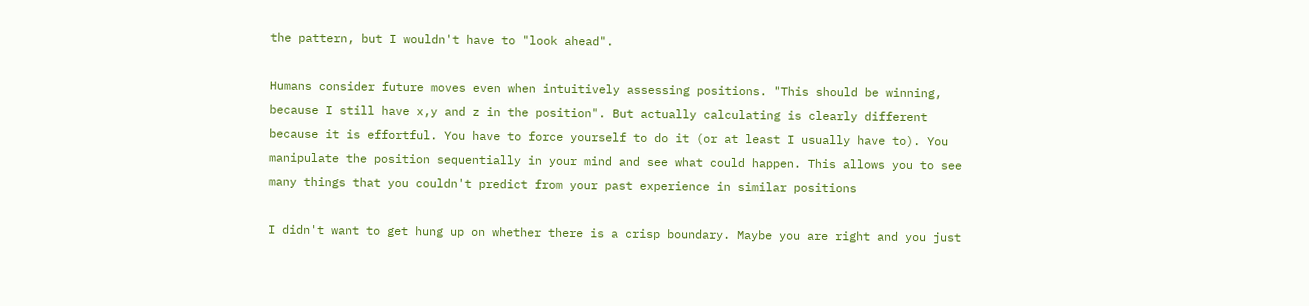the pattern, but I wouldn't have to "look ahead".

Humans consider future moves even when intuitively assessing positions. "This should be winning, because I still have x,y and z in the position". But actually calculating is clearly different because it is effortful. You have to force yourself to do it (or at least I usually have to). You manipulate the position sequentially in your mind and see what could happen. This allows you to see many things that you couldn't predict from your past experience in similar positions

I didn't want to get hung up on whether there is a crisp boundary. Maybe you are right and you just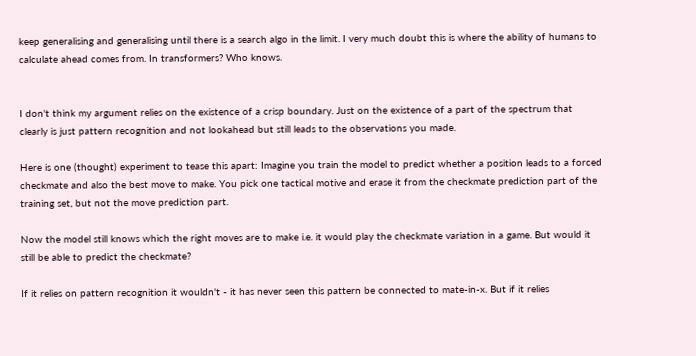keep generalising and generalising until there is a search algo in the limit. I very much doubt this is where the ability of humans to calculate ahead comes from. In transformers? Who knows.


I don't think my argument relies on the existence of a crisp boundary. Just on the existence of a part of the spectrum that clearly is just pattern recognition and not lookahead but still leads to the observations you made.

Here is one (thought) experiment to tease this apart: Imagine you train the model to predict whether a position leads to a forced checkmate and also the best move to make. You pick one tactical motive and erase it from the checkmate prediction part of the training set, but not the move prediction part.

Now the model still knows which the right moves are to make i.e. it would play the checkmate variation in a game. But would it still be able to predict the checkmate?

If it relies on pattern recognition it wouldn't - it has never seen this pattern be connected to mate-in-x. But if it relies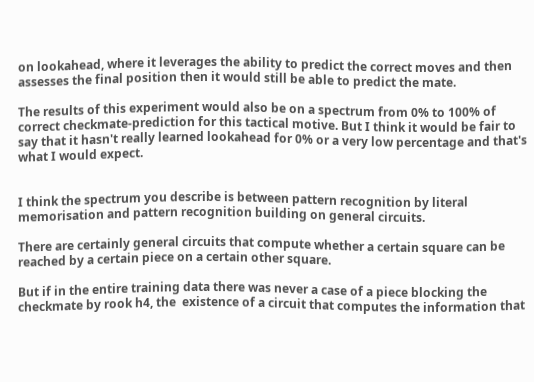on lookahead, where it leverages the ability to predict the correct moves and then assesses the final position then it would still be able to predict the mate.

The results of this experiment would also be on a spectrum from 0% to 100% of correct checkmate-prediction for this tactical motive. But I think it would be fair to say that it hasn't really learned lookahead for 0% or a very low percentage and that's what I would expect.


I think the spectrum you describe is between pattern recognition by literal memorisation and pattern recognition building on general circuits.

There are certainly general circuits that compute whether a certain square can be reached by a certain piece on a certain other square.

But if in the entire training data there was never a case of a piece blocking the checkmate by rook h4, the  existence of a circuit that computes the information that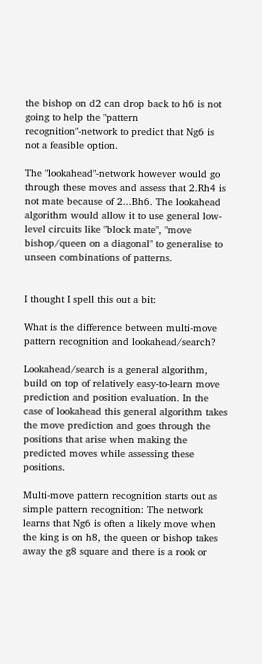the bishop on d2 can drop back to h6 is not going to help the "pattern recognition"-network to predict that Ng6 is not a feasible option.

The "lookahead"-network however would go through these moves and assess that 2.Rh4 is not mate because of 2...Bh6. The lookahead algorithm would allow it to use general low-level circuits like "block mate", "move bishop/queen on a diagonal" to generalise to unseen combinations of patterns.


I thought I spell this out a bit:

What is the difference between multi-move pattern recognition and lookahead/search?

Lookahead/search is a general algorithm, build on top of relatively easy-to-learn move prediction and position evaluation. In the case of lookahead this general algorithm takes the move prediction and goes through the positions that arise when making the predicted moves while assessing these positions.

Multi-move pattern recognition starts out as simple pattern recognition: The network learns that Ng6 is often a likely move when the king is on h8, the queen or bishop takes away the g8 square and there is a rook or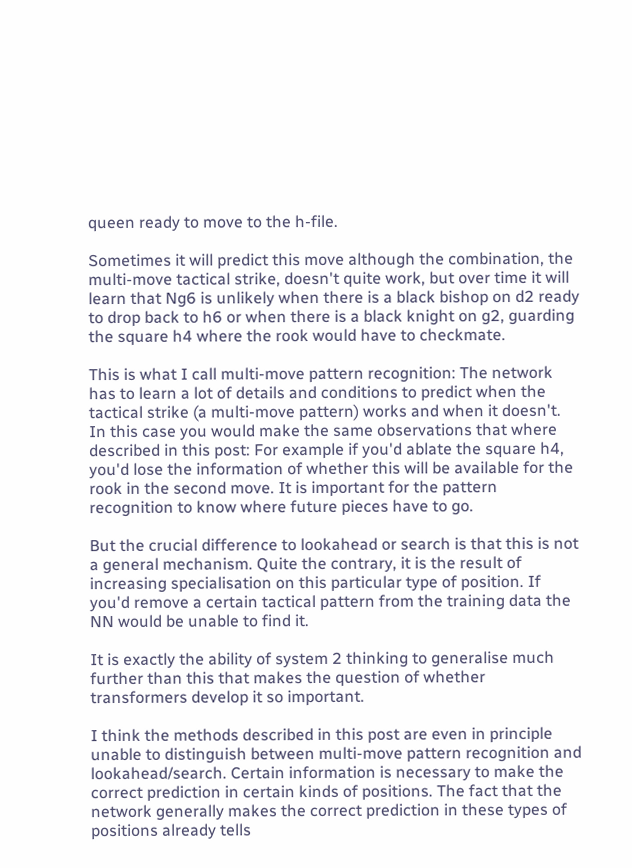queen ready to move to the h-file.

Sometimes it will predict this move although the combination, the multi-move tactical strike, doesn't quite work, but over time it will learn that Ng6 is unlikely when there is a black bishop on d2 ready to drop back to h6 or when there is a black knight on g2, guarding the square h4 where the rook would have to checkmate.

This is what I call multi-move pattern recognition: The network has to learn a lot of details and conditions to predict when the tactical strike (a multi-move pattern) works and when it doesn't. In this case you would make the same observations that where described in this post: For example if you'd ablate the square h4, you'd lose the information of whether this will be available for the rook in the second move. It is important for the pattern recognition to know where future pieces have to go.

But the crucial difference to lookahead or search is that this is not a general mechanism. Quite the contrary, it is the result of increasing specialisation on this particular type of position. If you'd remove a certain tactical pattern from the training data the NN would be unable to find it.

It is exactly the ability of system 2 thinking to generalise much further than this that makes the question of whether transformers develop it so important.

I think the methods described in this post are even in principle unable to distinguish between multi-move pattern recognition and lookahead/search. Certain information is necessary to make the correct prediction in certain kinds of positions. The fact that the network generally makes the correct prediction in these types of positions already tells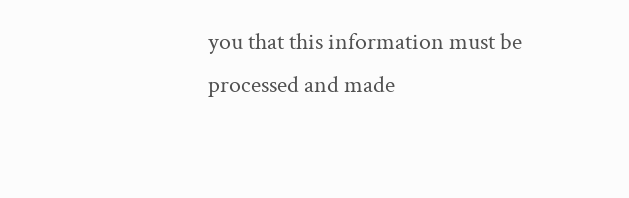you that this information must be processed and made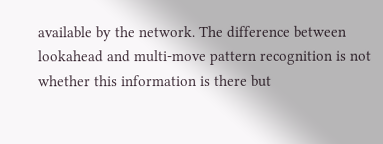available by the network. The difference between lookahead and multi-move pattern recognition is not whether this information is there but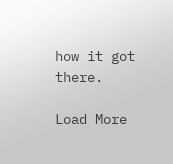how it got there.

Load More